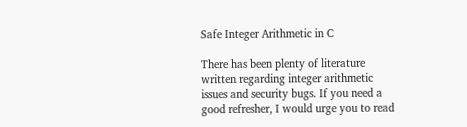Safe Integer Arithmetic in C

There has been plenty of literature written regarding integer arithmetic issues and security bugs. If you need a good refresher, I would urge you to read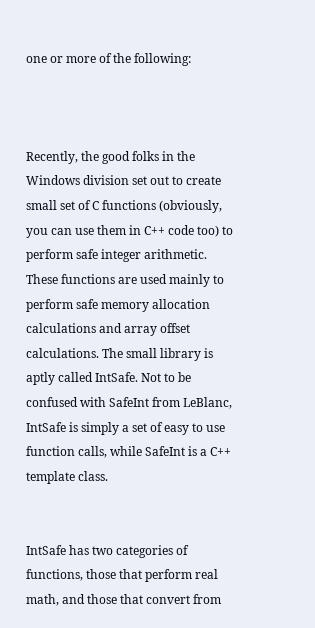one or more of the following:



Recently, the good folks in the Windows division set out to create small set of C functions (obviously, you can use them in C++ code too) to perform safe integer arithmetic. These functions are used mainly to perform safe memory allocation calculations and array offset calculations. The small library is aptly called IntSafe. Not to be confused with SafeInt from LeBlanc, IntSafe is simply a set of easy to use function calls, while SafeInt is a C++ template class.


IntSafe has two categories of functions, those that perform real math, and those that convert from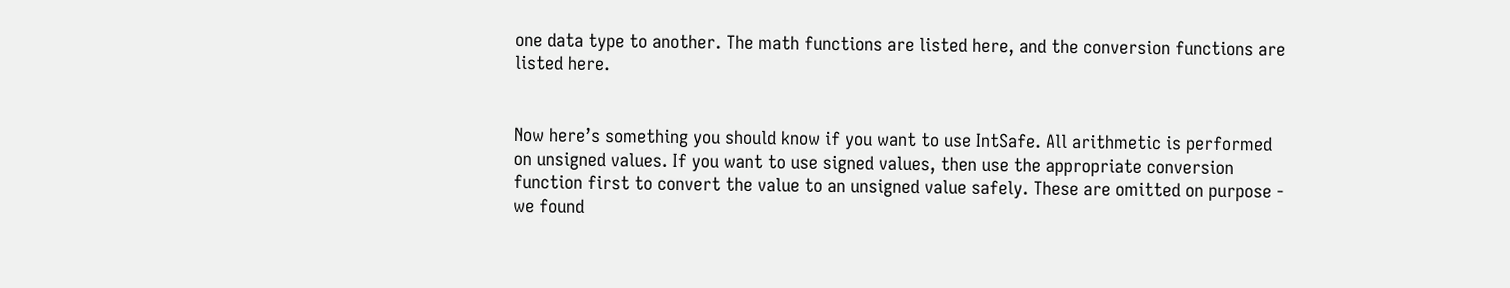one data type to another. The math functions are listed here, and the conversion functions are listed here.


Now here’s something you should know if you want to use IntSafe. All arithmetic is performed on unsigned values. If you want to use signed values, then use the appropriate conversion function first to convert the value to an unsigned value safely. These are omitted on purpose - we found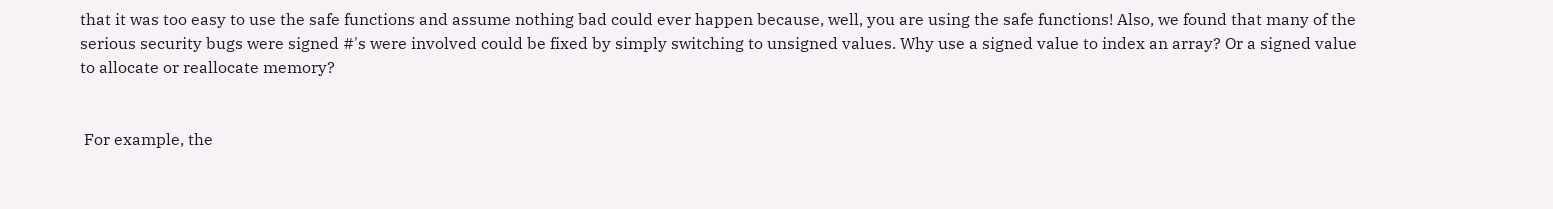that it was too easy to use the safe functions and assume nothing bad could ever happen because, well, you are using the safe functions! Also, we found that many of the serious security bugs were signed #'s were involved could be fixed by simply switching to unsigned values. Why use a signed value to index an array? Or a signed value to allocate or reallocate memory?


 For example, the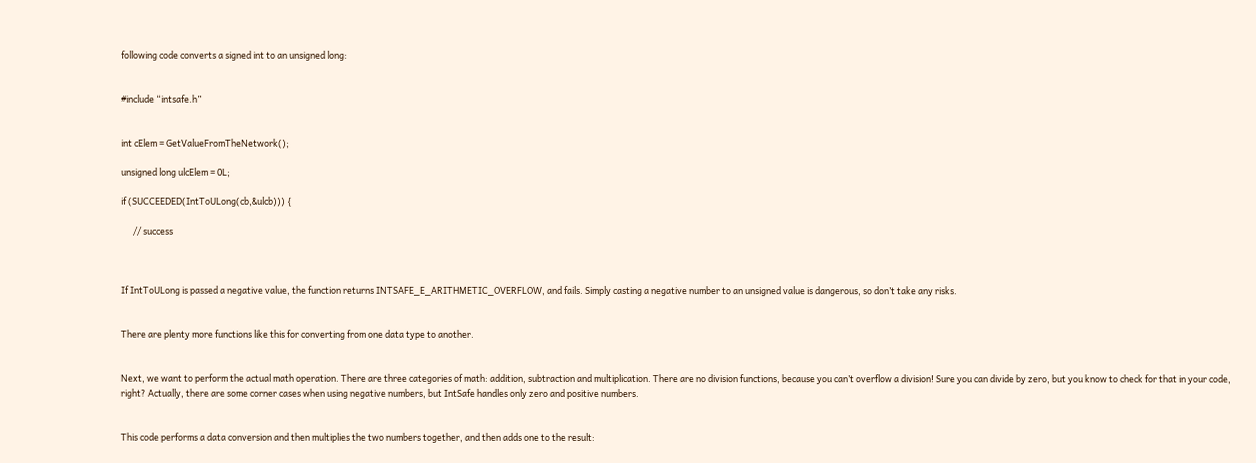following code converts a signed int to an unsigned long:


#include “intsafe.h”


int cElem = GetValueFromTheNetwork();

unsigned long ulcElem = 0L;

if (SUCCEEDED(IntToULong(cb,&ulcb))) {

      // success



If IntToULong is passed a negative value, the function returns INTSAFE_E_ARITHMETIC_OVERFLOW, and fails. Simply casting a negative number to an unsigned value is dangerous, so don’t take any risks.


There are plenty more functions like this for converting from one data type to another.


Next, we want to perform the actual math operation. There are three categories of math: addition, subtraction and multiplication. There are no division functions, because you can’t overflow a division! Sure you can divide by zero, but you know to check for that in your code, right? Actually, there are some corner cases when using negative numbers, but IntSafe handles only zero and positive numbers.


This code performs a data conversion and then multiplies the two numbers together, and then adds one to the result: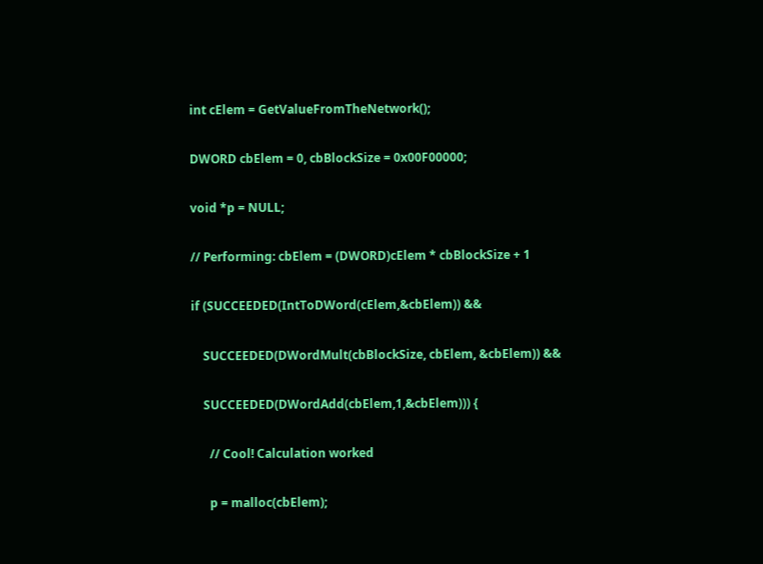int cElem = GetValueFromTheNetwork();

DWORD cbElem = 0, cbBlockSize = 0x00F00000;

void *p = NULL;

// Performing: cbElem = (DWORD)cElem * cbBlockSize + 1

if (SUCCEEDED(IntToDWord(cElem,&cbElem)) &&

    SUCCEEDED(DWordMult(cbBlockSize, cbElem, &cbElem)) &&

    SUCCEEDED(DWordAdd(cbElem,1,&cbElem))) {

      // Cool! Calculation worked

      p = malloc(cbElem);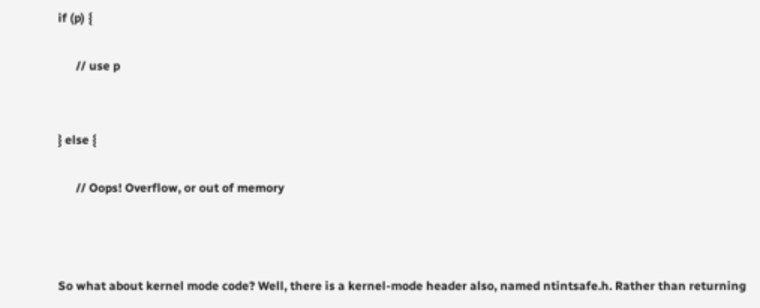if (p) {

      // use p


} else {

      // Oops! Overflow, or out of memory



So what about kernel mode code? Well, there is a kernel-mode header also, named ntintsafe.h. Rather than returning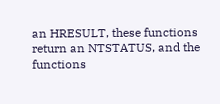an HRESULT, these functions return an NTSTATUS, and the functions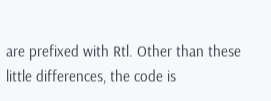are prefixed with Rtl. Other than these little differences, the code is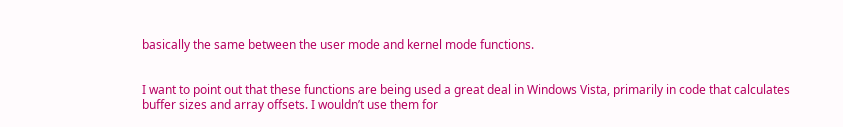basically the same between the user mode and kernel mode functions.


I want to point out that these functions are being used a great deal in Windows Vista, primarily in code that calculates buffer sizes and array offsets. I wouldn’t use them for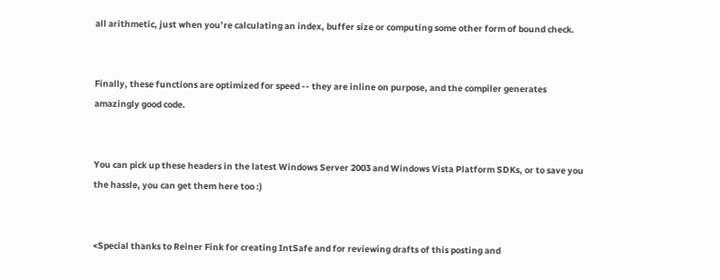all arithmetic, just when you’re calculating an index, buffer size or computing some other form of bound check.


Finally, these functions are optimized for speed -- they are inline on purpose, and the compiler generates amazingly good code.


You can pick up these headers in the latest Windows Server 2003 and Windows Vista Platform SDKs, or to save you the hassle, you can get them here too :)


<Special thanks to Reiner Fink for creating IntSafe and for reviewing drafts of this posting and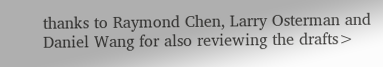thanks to Raymond Chen, Larry Osterman and Daniel Wang for also reviewing the drafts>